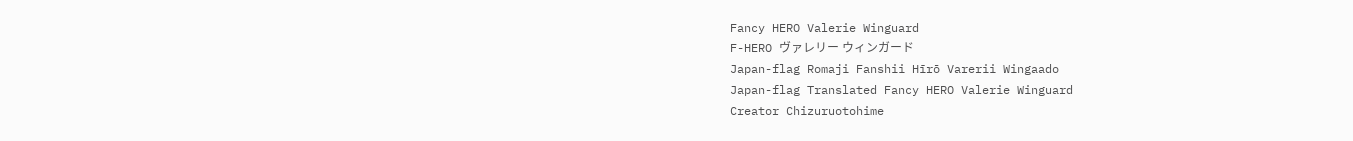Fancy HERO Valerie Winguard
F-HERO ヴァレリー ウィンガード
Japan-flag Romaji Fanshii Hīrō Varerii Wingaado
Japan-flag Translated Fancy HERO Valerie Winguard
Creator Chizuruotohime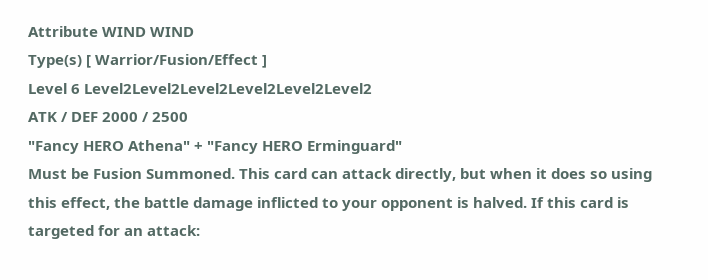Attribute WIND WIND
Type(s) [ Warrior/Fusion/Effect ]
Level 6 Level2Level2Level2Level2Level2Level2
ATK / DEF 2000 / 2500
"Fancy HERO Athena" + "Fancy HERO Erminguard"
Must be Fusion Summoned. This card can attack directly, but when it does so using this effect, the battle damage inflicted to your opponent is halved. If this card is targeted for an attack: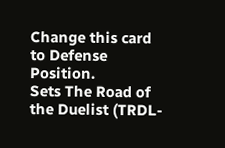Change this card to Defense Position.
Sets The Road of the Duelist (TRDL-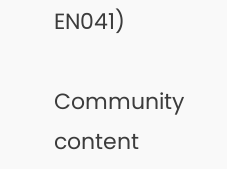EN041)

Community content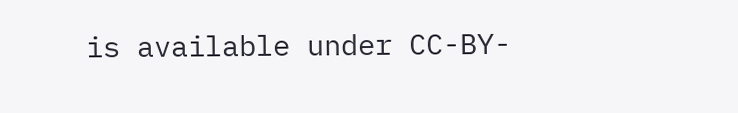is available under CC-BY-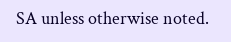SA unless otherwise noted.